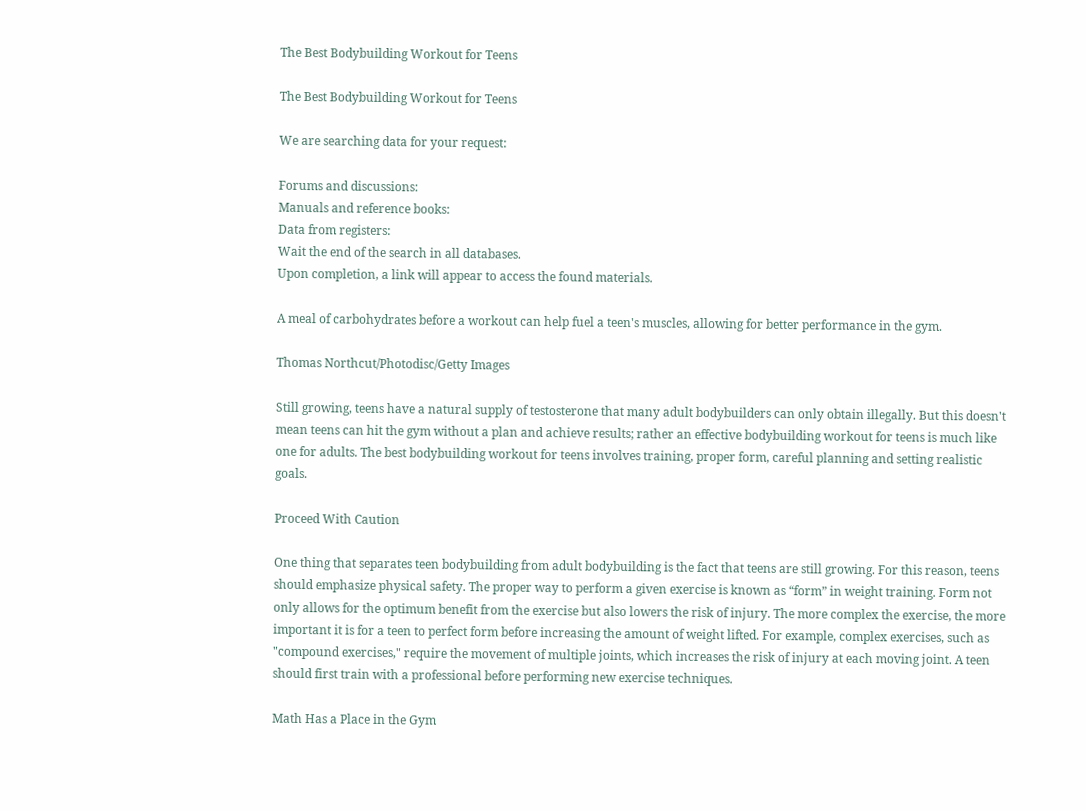The Best Bodybuilding Workout for Teens

The Best Bodybuilding Workout for Teens

We are searching data for your request:

Forums and discussions:
Manuals and reference books:
Data from registers:
Wait the end of the search in all databases.
Upon completion, a link will appear to access the found materials.

A meal of carbohydrates before a workout can help fuel a teen's muscles, allowing for better performance in the gym.

Thomas Northcut/Photodisc/Getty Images

Still growing, teens have a natural supply of testosterone that many adult bodybuilders can only obtain illegally. But this doesn't mean teens can hit the gym without a plan and achieve results; rather an effective bodybuilding workout for teens is much like one for adults. The best bodybuilding workout for teens involves training, proper form, careful planning and setting realistic goals.

Proceed With Caution

One thing that separates teen bodybuilding from adult bodybuilding is the fact that teens are still growing. For this reason, teens should emphasize physical safety. The proper way to perform a given exercise is known as “form” in weight training. Form not only allows for the optimum benefit from the exercise but also lowers the risk of injury. The more complex the exercise, the more important it is for a teen to perfect form before increasing the amount of weight lifted. For example, complex exercises, such as "compound exercises," require the movement of multiple joints, which increases the risk of injury at each moving joint. A teen should first train with a professional before performing new exercise techniques.

Math Has a Place in the Gym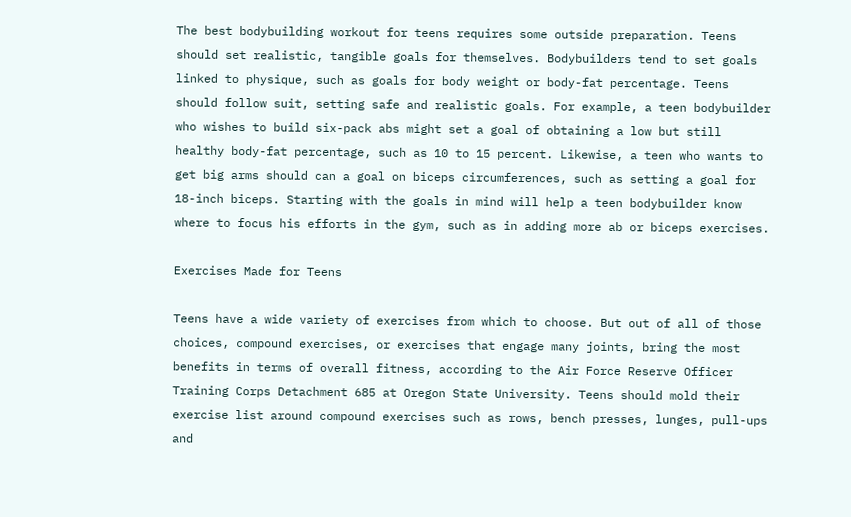The best bodybuilding workout for teens requires some outside preparation. Teens should set realistic, tangible goals for themselves. Bodybuilders tend to set goals linked to physique, such as goals for body weight or body-fat percentage. Teens should follow suit, setting safe and realistic goals. For example, a teen bodybuilder who wishes to build six-pack abs might set a goal of obtaining a low but still healthy body-fat percentage, such as 10 to 15 percent. Likewise, a teen who wants to get big arms should can a goal on biceps circumferences, such as setting a goal for 18-inch biceps. Starting with the goals in mind will help a teen bodybuilder know where to focus his efforts in the gym, such as in adding more ab or biceps exercises.

Exercises Made for Teens

Teens have a wide variety of exercises from which to choose. But out of all of those choices, compound exercises, or exercises that engage many joints, bring the most benefits in terms of overall fitness, according to the Air Force Reserve Officer Training Corps Detachment 685 at Oregon State University. Teens should mold their exercise list around compound exercises such as rows, bench presses, lunges, pull-ups and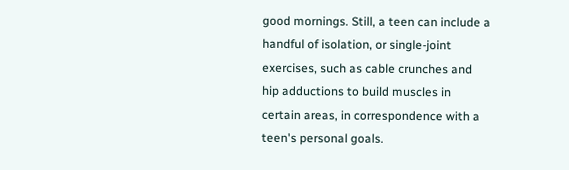good mornings. Still, a teen can include a handful of isolation, or single-joint exercises, such as cable crunches and hip adductions to build muscles in certain areas, in correspondence with a teen's personal goals.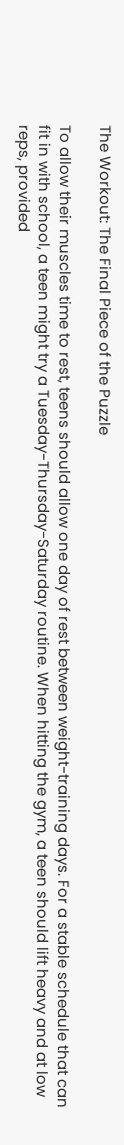The Workout: The Final Piece of the Puzzle

To allow their muscles time to rest, teens should allow one day of rest between weight-training days. For a stable schedule that can fit in with school, a teen might try a Tuesday-Thursday-Saturday routine. When hitting the gym, a teen should lift heavy and at low reps, provided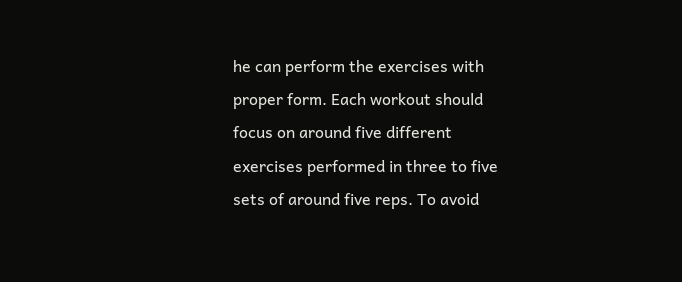he can perform the exercises with proper form. Each workout should focus on around five different exercises performed in three to five sets of around five reps. To avoid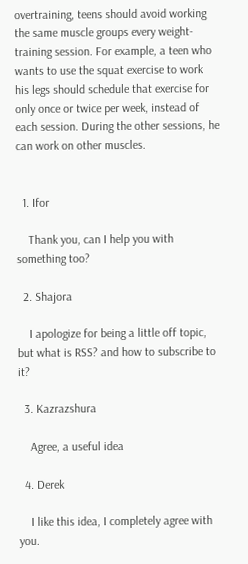overtraining, teens should avoid working the same muscle groups every weight-training session. For example, a teen who wants to use the squat exercise to work his legs should schedule that exercise for only once or twice per week, instead of each session. During the other sessions, he can work on other muscles.


  1. Ifor

    Thank you, can I help you with something too?

  2. Shajora

    I apologize for being a little off topic, but what is RSS? and how to subscribe to it?

  3. Kazrazshura

    Agree, a useful idea

  4. Derek

    I like this idea, I completely agree with you.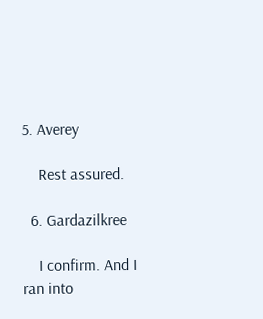5. Averey

    Rest assured.

  6. Gardazilkree

    I confirm. And I ran into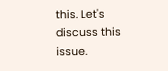this. Let's discuss this issue.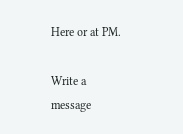Here or at PM.

Write a message